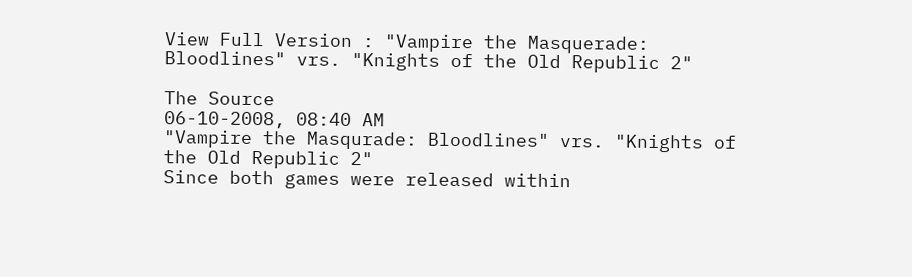View Full Version : "Vampire the Masquerade: Bloodlines" vrs. "Knights of the Old Republic 2"

The Source
06-10-2008, 08:40 AM
"Vampire the Masqurade: Bloodlines" vrs. "Knights of the Old Republic 2"
Since both games were released within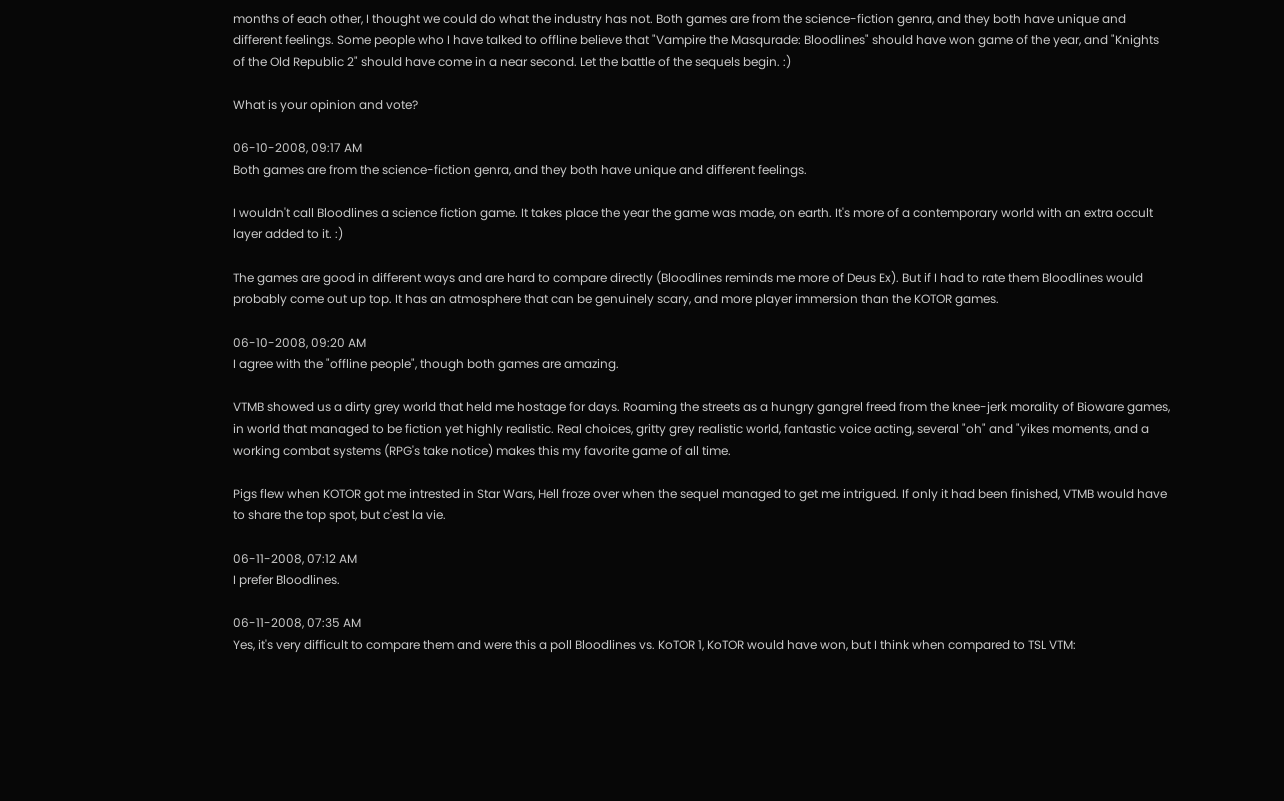months of each other, I thought we could do what the industry has not. Both games are from the science-fiction genra, and they both have unique and different feelings. Some people who I have talked to offline believe that "Vampire the Masqurade: Bloodlines" should have won game of the year, and "Knights of the Old Republic 2" should have come in a near second. Let the battle of the sequels begin. :)

What is your opinion and vote?

06-10-2008, 09:17 AM
Both games are from the science-fiction genra, and they both have unique and different feelings.

I wouldn't call Bloodlines a science fiction game. It takes place the year the game was made, on earth. It's more of a contemporary world with an extra occult layer added to it. :)

The games are good in different ways and are hard to compare directly (Bloodlines reminds me more of Deus Ex). But if I had to rate them Bloodlines would probably come out up top. It has an atmosphere that can be genuinely scary, and more player immersion than the KOTOR games.

06-10-2008, 09:20 AM
I agree with the "offline people", though both games are amazing.

VTMB showed us a dirty grey world that held me hostage for days. Roaming the streets as a hungry gangrel freed from the knee-jerk morality of Bioware games, in world that managed to be fiction yet highly realistic. Real choices, gritty grey realistic world, fantastic voice acting, several "oh" and "yikes moments, and a working combat systems (RPG's take notice) makes this my favorite game of all time.

Pigs flew when KOTOR got me intrested in Star Wars, Hell froze over when the sequel managed to get me intrigued. If only it had been finished, VTMB would have to share the top spot, but c'est la vie.

06-11-2008, 07:12 AM
I prefer Bloodlines.

06-11-2008, 07:35 AM
Yes, it's very difficult to compare them and were this a poll Bloodlines vs. KoTOR 1, KoTOR would have won, but I think when compared to TSL VTM: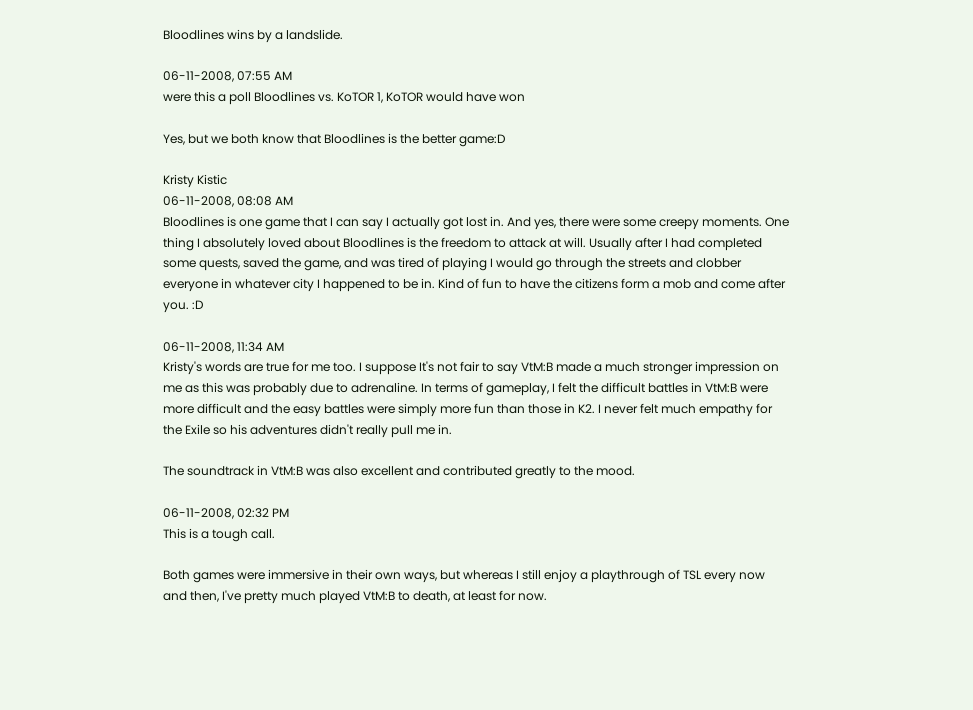Bloodlines wins by a landslide.

06-11-2008, 07:55 AM
were this a poll Bloodlines vs. KoTOR 1, KoTOR would have won

Yes, but we both know that Bloodlines is the better game:D

Kristy Kistic
06-11-2008, 08:08 AM
Bloodlines is one game that I can say I actually got lost in. And yes, there were some creepy moments. One thing I absolutely loved about Bloodlines is the freedom to attack at will. Usually after I had completed some quests, saved the game, and was tired of playing I would go through the streets and clobber everyone in whatever city I happened to be in. Kind of fun to have the citizens form a mob and come after you. :D

06-11-2008, 11:34 AM
Kristy's words are true for me too. I suppose It's not fair to say VtM:B made a much stronger impression on me as this was probably due to adrenaline. In terms of gameplay, I felt the difficult battles in VtM:B were more difficult and the easy battles were simply more fun than those in K2. I never felt much empathy for the Exile so his adventures didn't really pull me in.

The soundtrack in VtM:B was also excellent and contributed greatly to the mood.

06-11-2008, 02:32 PM
This is a tough call.

Both games were immersive in their own ways, but whereas I still enjoy a playthrough of TSL every now and then, I've pretty much played VtM:B to death, at least for now.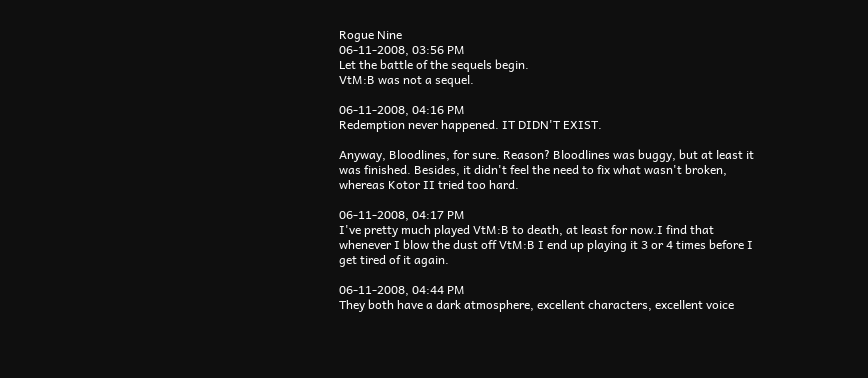Rogue Nine
06-11-2008, 03:56 PM
Let the battle of the sequels begin.
VtM:B was not a sequel.

06-11-2008, 04:16 PM
Redemption never happened. IT DIDN'T EXIST.

Anyway, Bloodlines, for sure. Reason? Bloodlines was buggy, but at least it was finished. Besides, it didn't feel the need to fix what wasn't broken, whereas Kotor II tried too hard.

06-11-2008, 04:17 PM
I've pretty much played VtM:B to death, at least for now.I find that whenever I blow the dust off VtM:B I end up playing it 3 or 4 times before I get tired of it again.

06-11-2008, 04:44 PM
They both have a dark atmosphere, excellent characters, excellent voice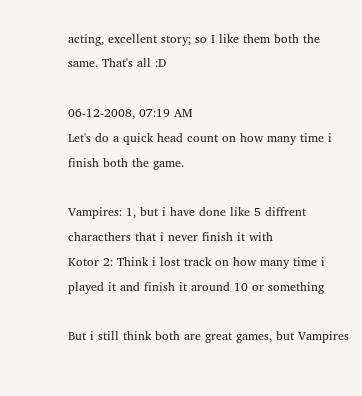acting, excellent story; so I like them both the same. That's all :D

06-12-2008, 07:19 AM
Let's do a quick head count on how many time i finish both the game.

Vampires: 1, but i have done like 5 diffrent characthers that i never finish it with
Kotor 2: Think i lost track on how many time i played it and finish it around 10 or something

But i still think both are great games, but Vampires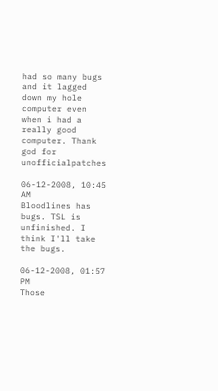had so many bugs and it lagged down my hole computer even when i had a really good computer. Thank god for unofficialpatches

06-12-2008, 10:45 AM
Bloodlines has bugs. TSL is unfinished. I think I'll take the bugs.

06-12-2008, 01:57 PM
Those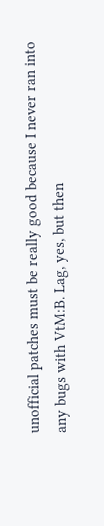unofficial patches must be really good because I never ran into any bugs with VtM:B. Lag, yes, but then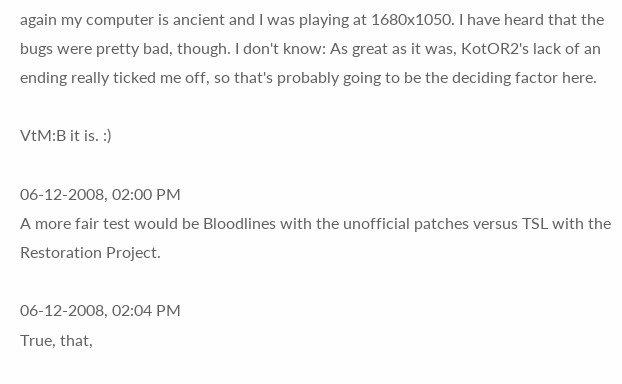again my computer is ancient and I was playing at 1680x1050. I have heard that the bugs were pretty bad, though. I don't know: As great as it was, KotOR2's lack of an ending really ticked me off, so that's probably going to be the deciding factor here.

VtM:B it is. :)

06-12-2008, 02:00 PM
A more fair test would be Bloodlines with the unofficial patches versus TSL with the Restoration Project.

06-12-2008, 02:04 PM
True, that,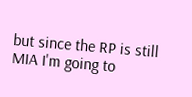but since the RP is still MIA I'm going to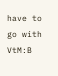have to go with VtM:B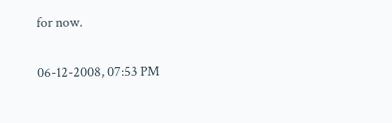for now.

06-12-2008, 07:53 PM